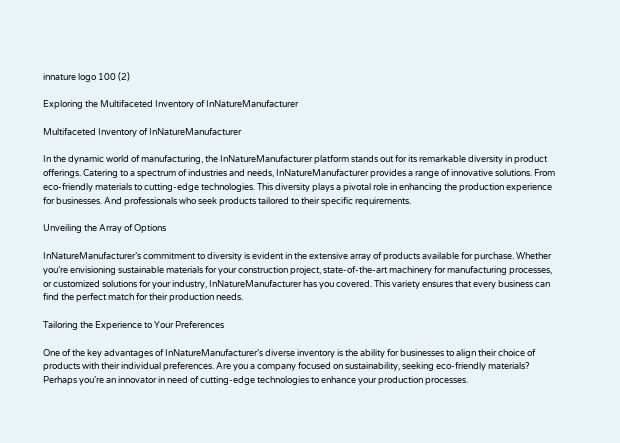innature logo 100 (2)

Exploring the Multifaceted Inventory of InNatureManufacturer

Multifaceted Inventory of InNatureManufacturer

In the dynamic world of manufacturing, the InNatureManufacturer platform stands out for its remarkable diversity in product offerings. Catering to a spectrum of industries and needs, InNatureManufacturer provides a range of innovative solutions. From eco-friendly materials to cutting-edge technologies. This diversity plays a pivotal role in enhancing the production experience for businesses. And professionals who seek products tailored to their specific requirements.

Unveiling the Array of Options

InNatureManufacturer’s commitment to diversity is evident in the extensive array of products available for purchase. Whether you’re envisioning sustainable materials for your construction project, state-of-the-art machinery for manufacturing processes, or customized solutions for your industry, InNatureManufacturer has you covered. This variety ensures that every business can find the perfect match for their production needs.

Tailoring the Experience to Your Preferences

One of the key advantages of InNatureManufacturer’s diverse inventory is the ability for businesses to align their choice of products with their individual preferences. Are you a company focused on sustainability, seeking eco-friendly materials? Perhaps you’re an innovator in need of cutting-edge technologies to enhance your production processes.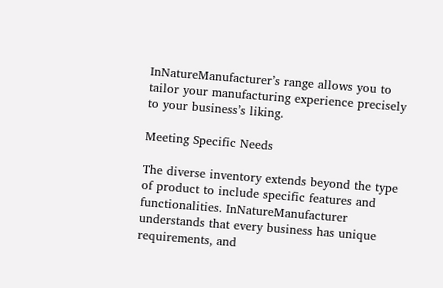InNatureManufacturer’s range allows you to tailor your manufacturing experience precisely to your business’s liking.

Meeting Specific Needs

The diverse inventory extends beyond the type of product to include specific features and functionalities. InNatureManufacturer understands that every business has unique requirements, and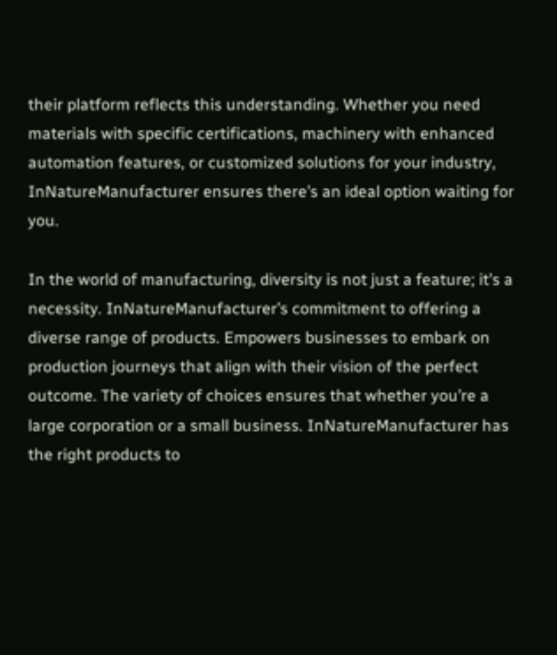their platform reflects this understanding. Whether you need materials with specific certifications, machinery with enhanced automation features, or customized solutions for your industry, InNatureManufacturer ensures there’s an ideal option waiting for you.

In the world of manufacturing, diversity is not just a feature; it’s a necessity. InNatureManufacturer’s commitment to offering a diverse range of products. Empowers businesses to embark on production journeys that align with their vision of the perfect outcome. The variety of choices ensures that whether you’re a large corporation or a small business. InNatureManufacturer has the right products to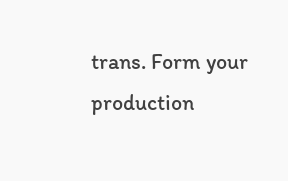trans. Form your production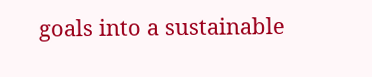goals into a sustainable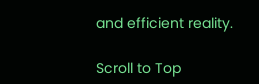and efficient reality.

Scroll to Top